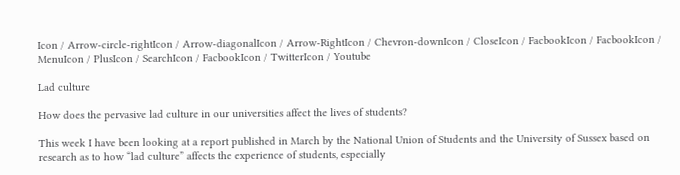Icon / Arrow-circle-rightIcon / Arrow-diagonalIcon / Arrow-RightIcon / Chevron-downIcon / CloseIcon / FacbookIcon / FacbookIcon / MenuIcon / PlusIcon / SearchIcon / FacbookIcon / TwitterIcon / Youtube

Lad culture

How does the pervasive lad culture in our universities affect the lives of students?

This week I have been looking at a report published in March by the National Union of Students and the University of Sussex based on research as to how “lad culture” affects the experience of students, especially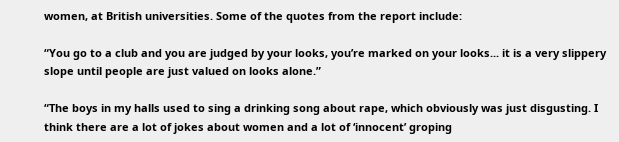women, at British universities. Some of the quotes from the report include:

“You go to a club and you are judged by your looks, you’re marked on your looks... it is a very slippery slope until people are just valued on looks alone.”

“The boys in my halls used to sing a drinking song about rape, which obviously was just disgusting. I think there are a lot of jokes about women and a lot of ‘innocent’ groping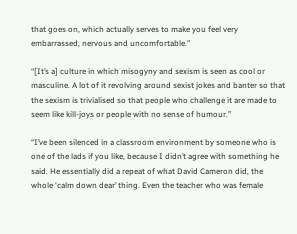that goes on, which actually serves to make you feel very embarrassed, nervous and uncomfortable.”

“[It’s a] culture in which misogyny and sexism is seen as cool or masculine. A lot of it revolving around sexist jokes and banter so that the sexism is trivialised so that people who challenge it are made to seem like kill-joys or people with no sense of humour.”

“I’ve been silenced in a classroom environment by someone who is one of the lads if you like, because I didn’t agree with something he said. He essentially did a repeat of what David Cameron did, the whole ‘calm down dear’ thing. Even the teacher who was female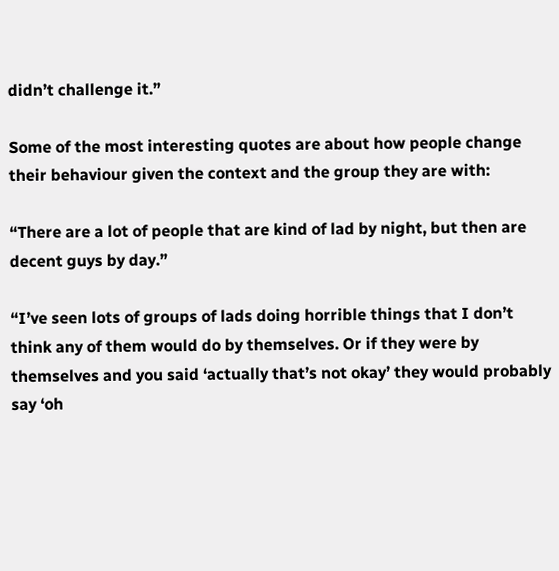didn’t challenge it.”

Some of the most interesting quotes are about how people change their behaviour given the context and the group they are with:

“There are a lot of people that are kind of lad by night, but then are decent guys by day.”

“I’ve seen lots of groups of lads doing horrible things that I don’t think any of them would do by themselves. Or if they were by themselves and you said ‘actually that’s not okay’ they would probably say ‘oh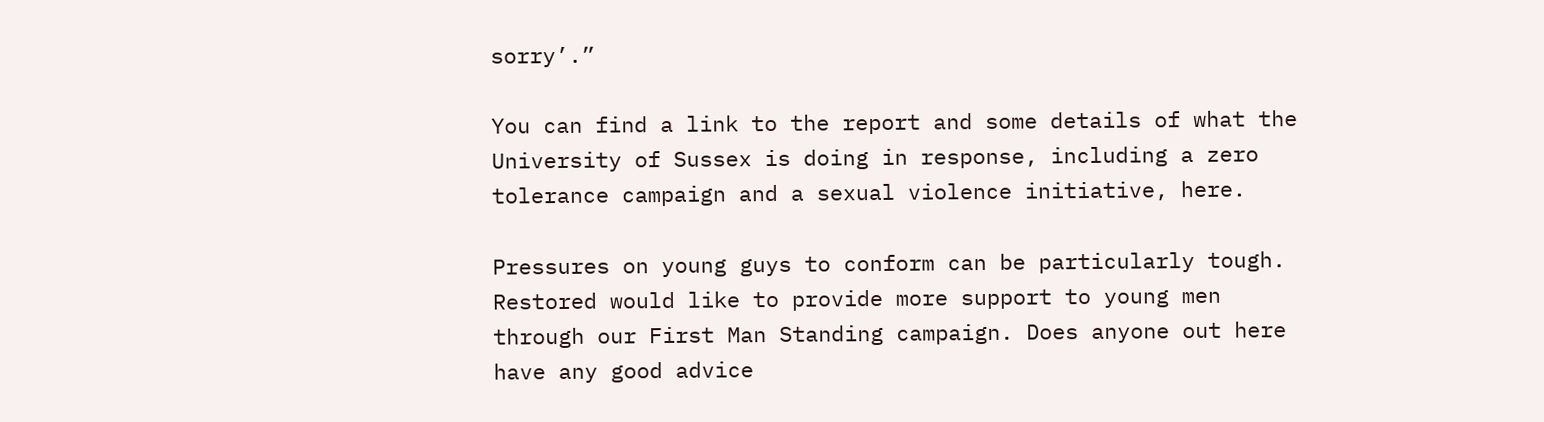sorry’.”

You can find a link to the report and some details of what the University of Sussex is doing in response, including a zero tolerance campaign and a sexual violence initiative, here.

Pressures on young guys to conform can be particularly tough. Restored would like to provide more support to young men through our First Man Standing campaign. Does anyone out here have any good advice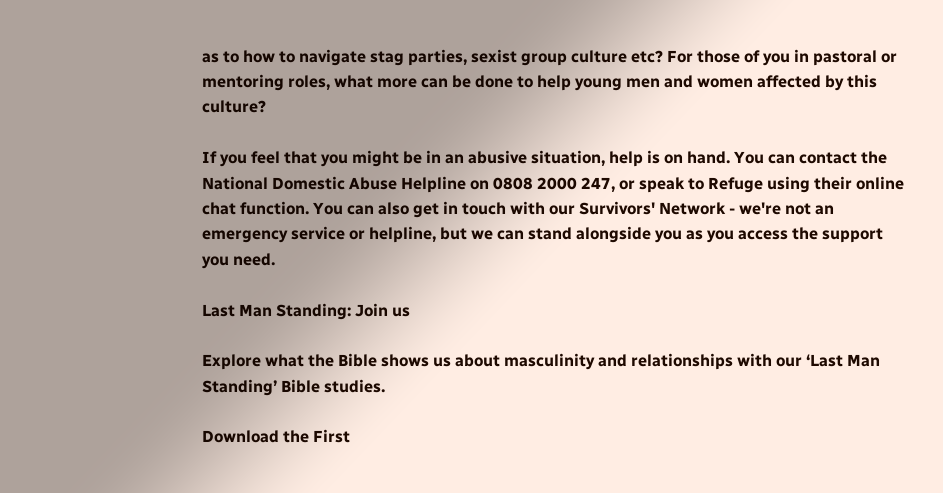as to how to navigate stag parties, sexist group culture etc? For those of you in pastoral or mentoring roles, what more can be done to help young men and women affected by this culture?

If you feel that you might be in an abusive situation, help is on hand. You can contact the National Domestic Abuse Helpline on 0808 2000 247, or speak to Refuge using their online chat function. You can also get in touch with our Survivors' Network - we're not an emergency service or helpline, but we can stand alongside you as you access the support you need.

Last Man Standing: Join us

Explore what the Bible shows us about masculinity and relationships with our ‘Last Man Standing’ Bible studies.

Download the First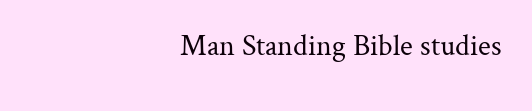Man Standing Bible studies